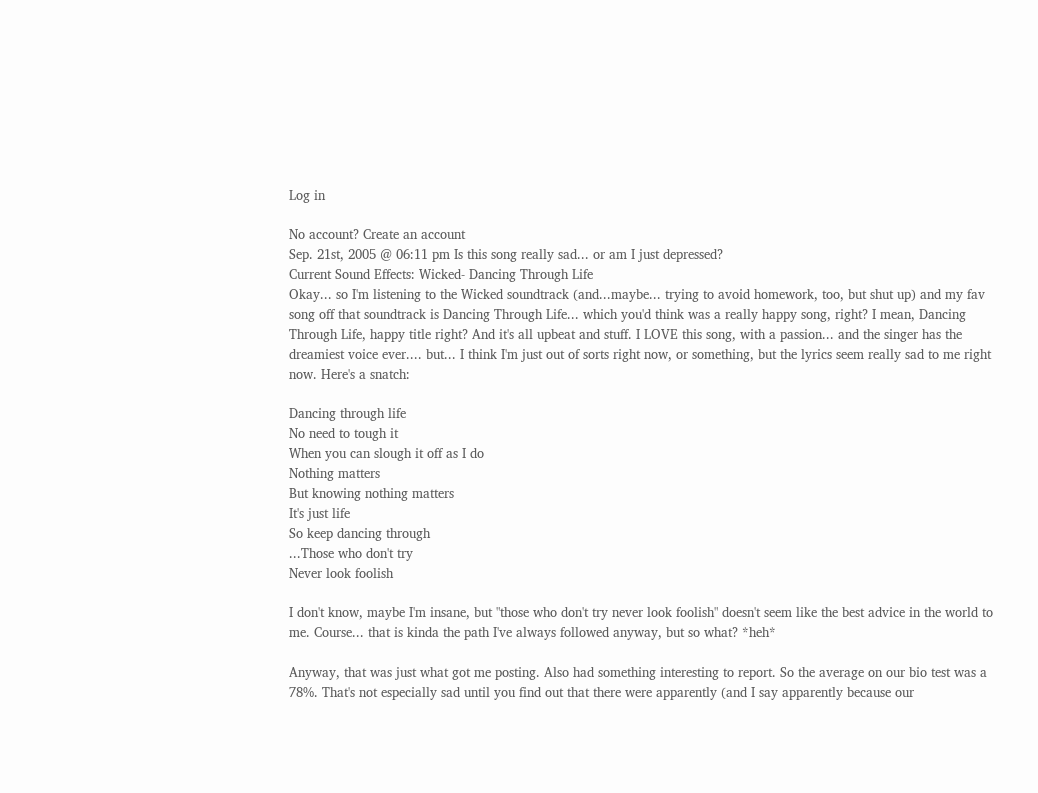Log in

No account? Create an account
Sep. 21st, 2005 @ 06:11 pm Is this song really sad... or am I just depressed?
Current Sound Effects: Wicked- Dancing Through Life
Okay... so I'm listening to the Wicked soundtrack (and...maybe... trying to avoid homework, too, but shut up) and my fav song off that soundtrack is Dancing Through Life... which you'd think was a really happy song, right? I mean, Dancing Through Life, happy title right? And it's all upbeat and stuff. I LOVE this song, with a passion... and the singer has the dreamiest voice ever.... but... I think I'm just out of sorts right now, or something, but the lyrics seem really sad to me right now. Here's a snatch:

Dancing through life
No need to tough it
When you can slough it off as I do
Nothing matters
But knowing nothing matters
It's just life
So keep dancing through
...Those who don't try
Never look foolish

I don't know, maybe I'm insane, but "those who don't try never look foolish" doesn't seem like the best advice in the world to me. Course... that is kinda the path I've always followed anyway, but so what? *heh*

Anyway, that was just what got me posting. Also had something interesting to report. So the average on our bio test was a 78%. That's not especially sad until you find out that there were apparently (and I say apparently because our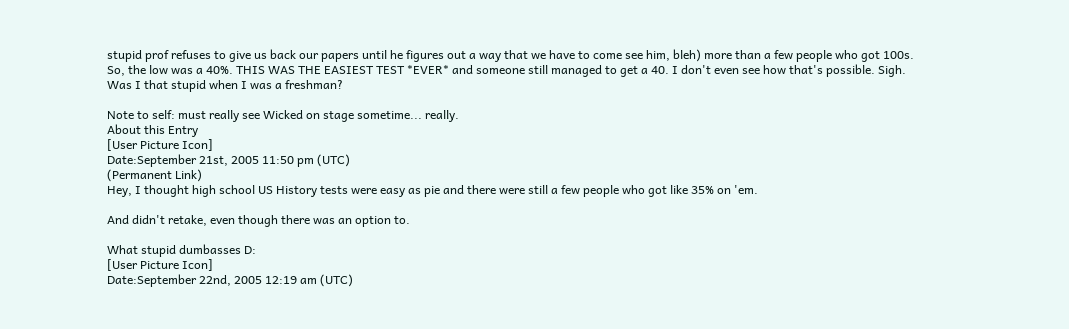stupid prof refuses to give us back our papers until he figures out a way that we have to come see him, bleh) more than a few people who got 100s. So, the low was a 40%. THIS WAS THE EASIEST TEST *EVER* and someone still managed to get a 40. I don't even see how that's possible. Sigh. Was I that stupid when I was a freshman?

Note to self: must really see Wicked on stage sometime... really.
About this Entry
[User Picture Icon]
Date:September 21st, 2005 11:50 pm (UTC)
(Permanent Link)
Hey, I thought high school US History tests were easy as pie and there were still a few people who got like 35% on 'em.

And didn't retake, even though there was an option to.

What stupid dumbasses D:
[User Picture Icon]
Date:September 22nd, 2005 12:19 am (UTC)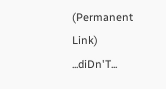(Permanent Link)
...diDn'T...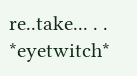re..take... . . *eyetwitch*